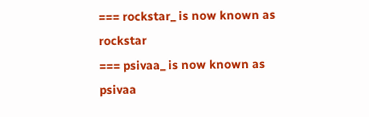=== rockstar_ is now known as rockstar
=== psivaa_ is now known as psivaa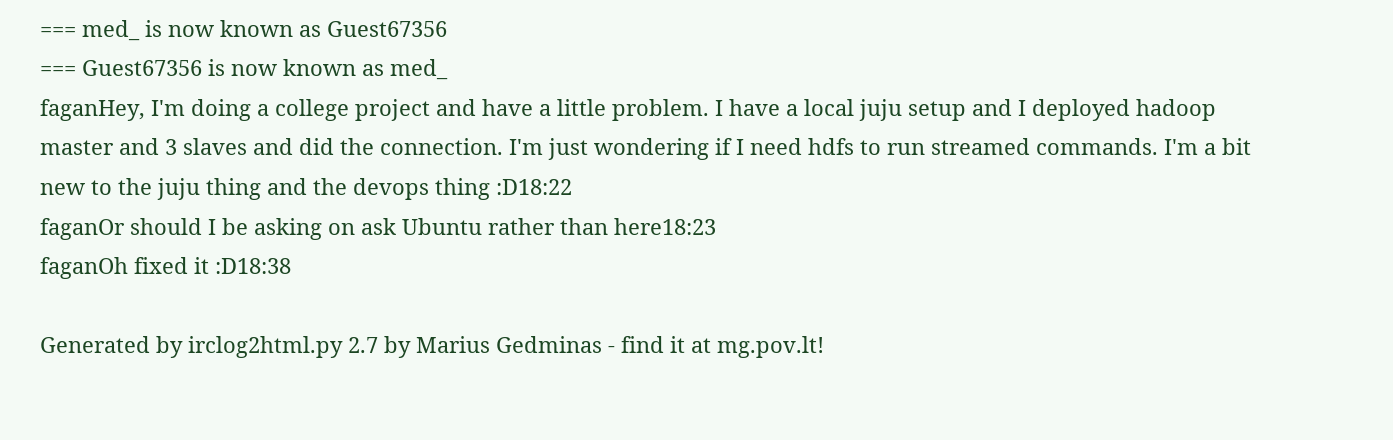=== med_ is now known as Guest67356
=== Guest67356 is now known as med_
faganHey, I'm doing a college project and have a little problem. I have a local juju setup and I deployed hadoop master and 3 slaves and did the connection. I'm just wondering if I need hdfs to run streamed commands. I'm a bit new to the juju thing and the devops thing :D18:22
faganOr should I be asking on ask Ubuntu rather than here18:23
faganOh fixed it :D18:38

Generated by irclog2html.py 2.7 by Marius Gedminas - find it at mg.pov.lt!